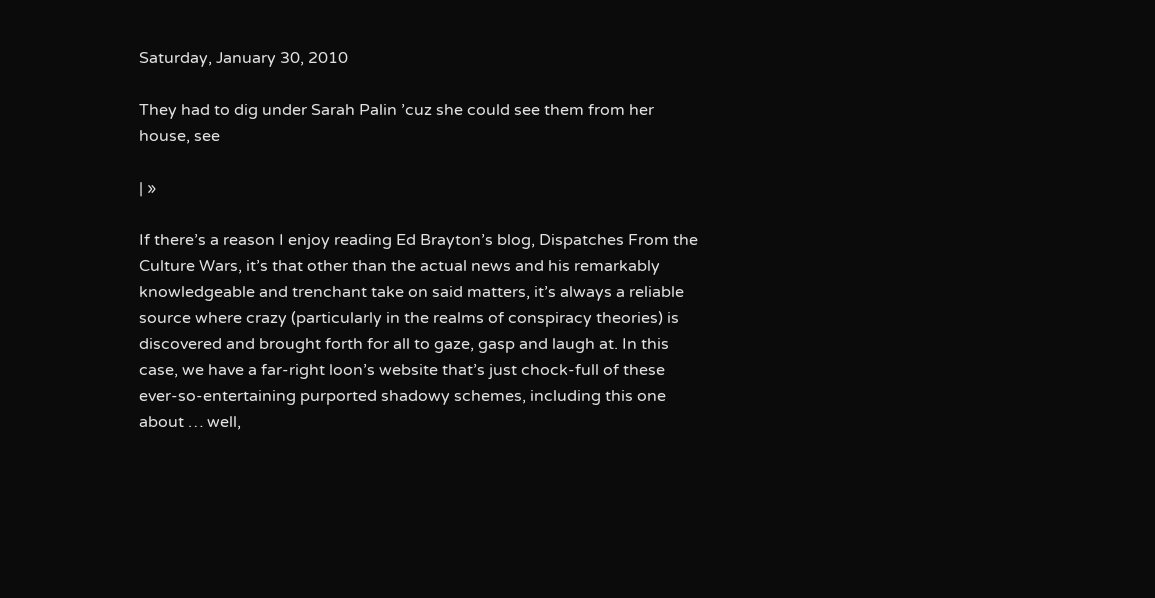Saturday, January 30, 2010

They had to dig under Sarah Palin ’cuz she could see them from her house, see

| »

If there’s a reason I enjoy reading Ed Brayton’s blog, Dispatches From the Culture Wars, it’s that other than the actual news and his remarkably knowledgeable and trenchant take on said matters, it’s always a reliable source where crazy (particularly in the realms of conspiracy theories) is discovered and brought forth for all to gaze, gasp and laugh at. In this case, we have a far-right loon’s website that’s just chock-full of these ever-so-entertaining purported shadowy schemes, including this one about … well,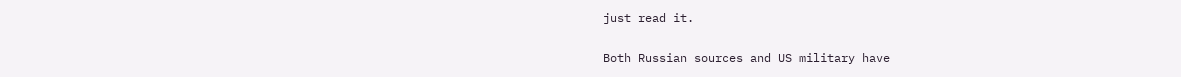just read it.

Both Russian sources and US military have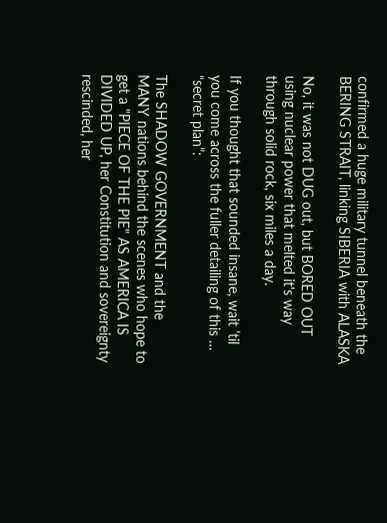confirmed a huge military tunnel beneath the BERING STRAIT, linking SIBERIA with ALASKA

No, it was not DUG out, but BORED OUT using nuclear power that melted it's way through solid rock, six miles a day.

If you thought that sounded insane, wait ’til you come across the fuller detailing of this … “secret plan”:

The SHADOW GOVERNMENT and the MANY nations behind the scenes who hope to get a "PIECE OF THE PIE" AS AMERICA IS DIVIDED UP, her Constitution and sovereignty rescinded, her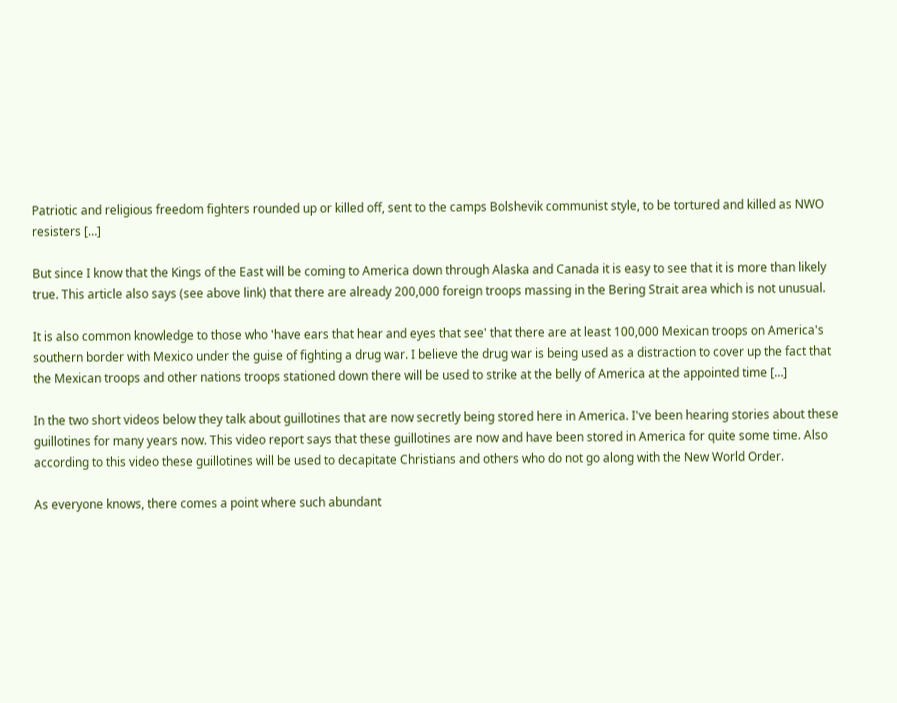Patriotic and religious freedom fighters rounded up or killed off, sent to the camps Bolshevik communist style, to be tortured and killed as NWO resisters […]

But since I know that the Kings of the East will be coming to America down through Alaska and Canada it is easy to see that it is more than likely true. This article also says (see above link) that there are already 200,000 foreign troops massing in the Bering Strait area which is not unusual.

It is also common knowledge to those who 'have ears that hear and eyes that see' that there are at least 100,000 Mexican troops on America's southern border with Mexico under the guise of fighting a drug war. I believe the drug war is being used as a distraction to cover up the fact that the Mexican troops and other nations troops stationed down there will be used to strike at the belly of America at the appointed time […]

In the two short videos below they talk about guillotines that are now secretly being stored here in America. I've been hearing stories about these guillotines for many years now. This video report says that these guillotines are now and have been stored in America for quite some time. Also according to this video these guillotines will be used to decapitate Christians and others who do not go along with the New World Order.

As everyone knows, there comes a point where such abundant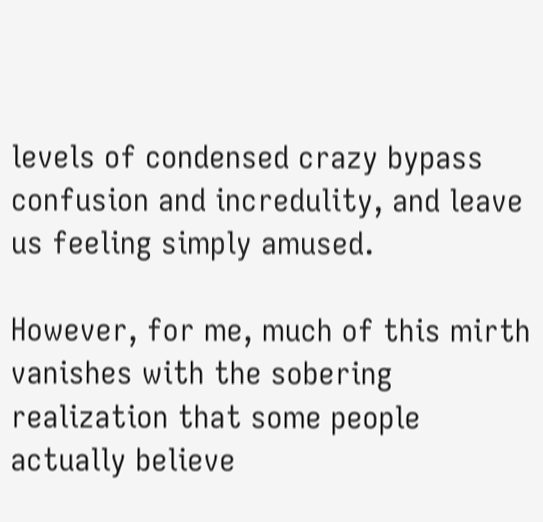levels of condensed crazy bypass confusion and incredulity, and leave us feeling simply amused.

However, for me, much of this mirth vanishes with the sobering realization that some people actually believe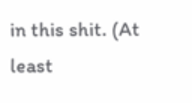in this shit. (At least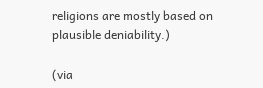religions are mostly based on plausible deniability.)

(via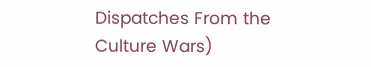Dispatches From the Culture Wars)